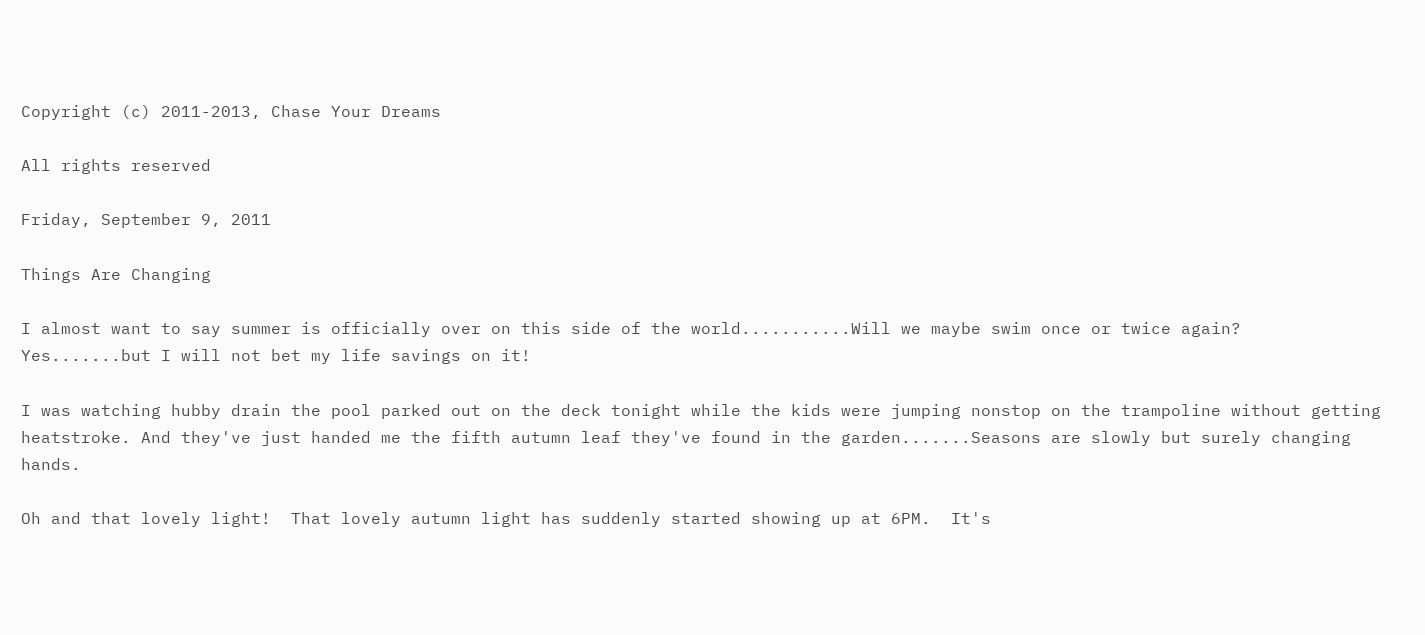Copyright (c) 2011-2013, Chase Your Dreams

All rights reserved

Friday, September 9, 2011

Things Are Changing

I almost want to say summer is officially over on this side of the world...........Will we maybe swim once or twice again?  Yes.......but I will not bet my life savings on it!

I was watching hubby drain the pool parked out on the deck tonight while the kids were jumping nonstop on the trampoline without getting heatstroke. And they've just handed me the fifth autumn leaf they've found in the garden.......Seasons are slowly but surely changing hands.

Oh and that lovely light!  That lovely autumn light has suddenly started showing up at 6PM.  It's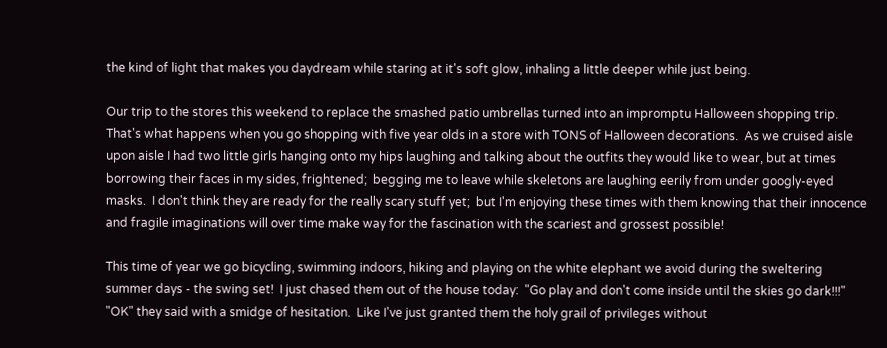the kind of light that makes you daydream while staring at it's soft glow, inhaling a little deeper while just being.

Our trip to the stores this weekend to replace the smashed patio umbrellas turned into an impromptu Halloween shopping trip.  That's what happens when you go shopping with five year olds in a store with TONS of Halloween decorations.  As we cruised aisle upon aisle I had two little girls hanging onto my hips laughing and talking about the outfits they would like to wear, but at times borrowing their faces in my sides, frightened;  begging me to leave while skeletons are laughing eerily from under googly-eyed masks.  I don't think they are ready for the really scary stuff yet;  but I'm enjoying these times with them knowing that their innocence and fragile imaginations will over time make way for the fascination with the scariest and grossest possible!

This time of year we go bicycling, swimming indoors, hiking and playing on the white elephant we avoid during the sweltering summer days - the swing set!  I just chased them out of the house today:  "Go play and don't come inside until the skies go dark!!!"   "OK" they said with a smidge of hesitation.  Like I've just granted them the holy grail of privileges without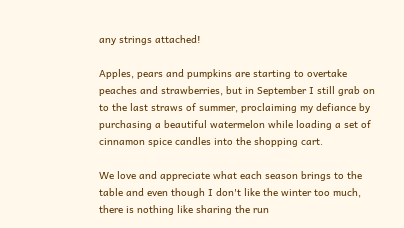any strings attached!

Apples, pears and pumpkins are starting to overtake peaches and strawberries, but in September I still grab on to the last straws of summer, proclaiming my defiance by purchasing a beautiful watermelon while loading a set of cinnamon spice candles into the shopping cart.

We love and appreciate what each season brings to the table and even though I don't like the winter too much, there is nothing like sharing the run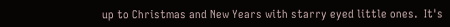up to Christmas and New Years with starry eyed little ones.  It's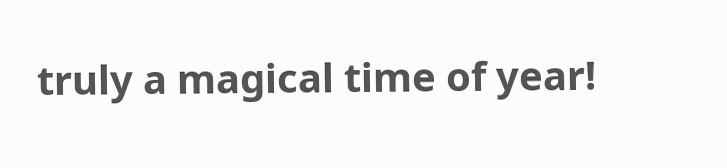truly a magical time of year!